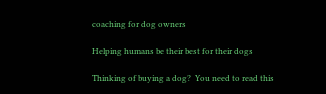coaching for dog owners

Helping humans be their best for their dogs

Thinking of buying a dog?  You need to read this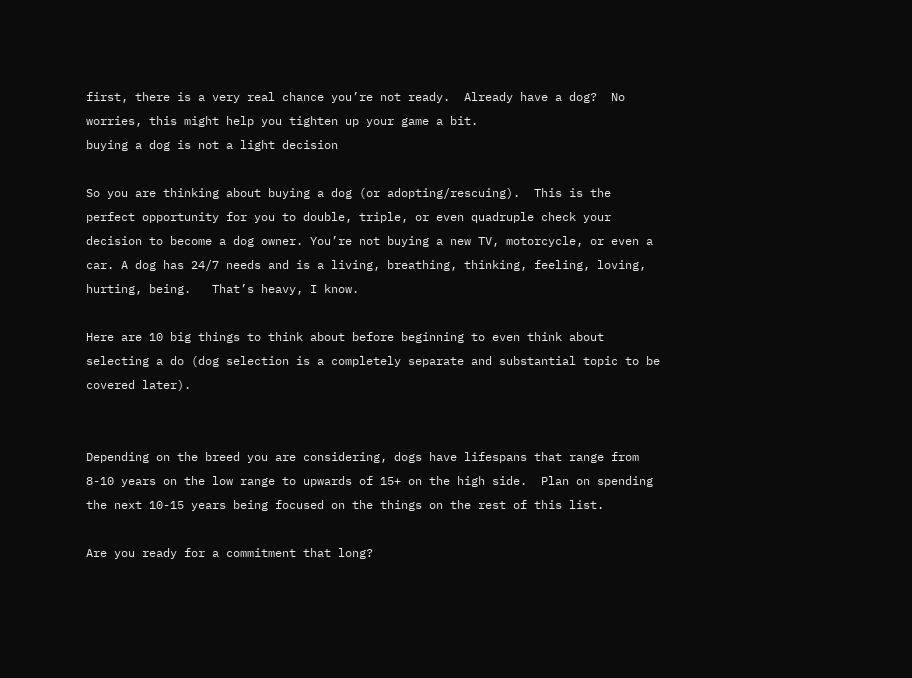first, there is a very real chance you’re not ready.  Already have a dog?  No worries, this might help you tighten up your game a bit.
buying a dog is not a light decision

So you are thinking about buying a dog (or adopting/rescuing).  This is the perfect opportunity for you to double, triple, or even quadruple check your decision to become a dog owner. You’re not buying a new TV, motorcycle, or even a car. A dog has 24/7 needs and is a living, breathing, thinking, feeling, loving, hurting, being.   That’s heavy, I know.

Here are 10 big things to think about before beginning to even think about selecting a do (dog selection is a completely separate and substantial topic to be covered later).


Depending on the breed you are considering, dogs have lifespans that range from 8-10 years on the low range to upwards of 15+ on the high side.  Plan on spending the next 10-15 years being focused on the things on the rest of this list.

Are you ready for a commitment that long?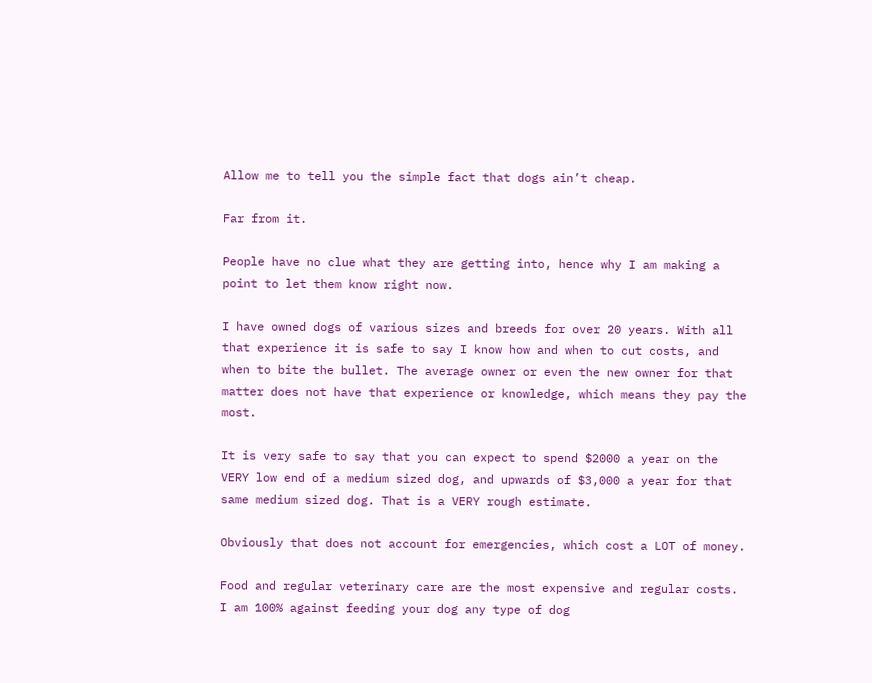Allow me to tell you the simple fact that dogs ain’t cheap.

Far from it.

People have no clue what they are getting into, hence why I am making a point to let them know right now.

I have owned dogs of various sizes and breeds for over 20 years. With all that experience it is safe to say I know how and when to cut costs, and when to bite the bullet. The average owner or even the new owner for that matter does not have that experience or knowledge, which means they pay the most.

It is very safe to say that you can expect to spend $2000 a year on the VERY low end of a medium sized dog, and upwards of $3,000 a year for that same medium sized dog. That is a VERY rough estimate.

Obviously that does not account for emergencies, which cost a LOT of money.

Food and regular veterinary care are the most expensive and regular costs. I am 100% against feeding your dog any type of dog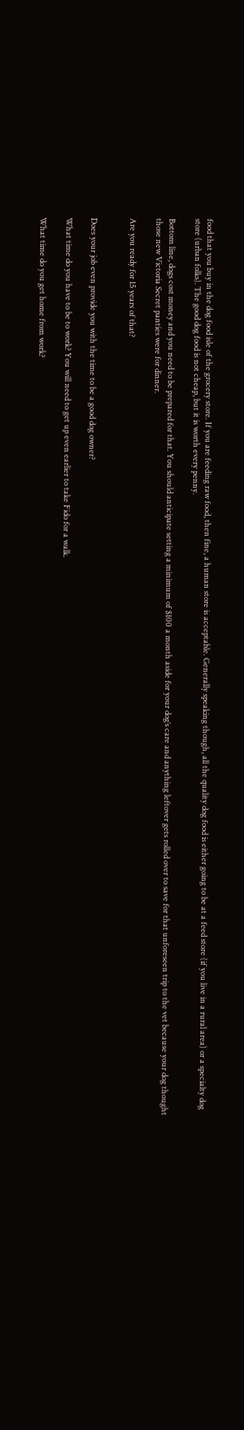food that you buy in the dog food isle of the grocery store. If you are feeding raw food, then fine, a human store is acceptable. Generally speaking though, all the quality dog food is either going to be at a feed store (if you live in a rural area) or a specialty dog store (urban folks). The good dog food is not cheap, but it is worth every penny.

Bottom line, dogs cost money and you need to be prepared for that. You should anticipate setting a minimum of $100 a month aside for your dog’s care and anything leftover gets rolled over to save for that unforeseen trip to the vet because your dog thought those new Victoria Secret panties were for dinner.

Are you ready for 15 years of that?


Does your job even provide you with the time to be a good dog owner?

What time do you have to be to work? You will need to get up even earlier to take Fido for a walk.

What time do you get home from work?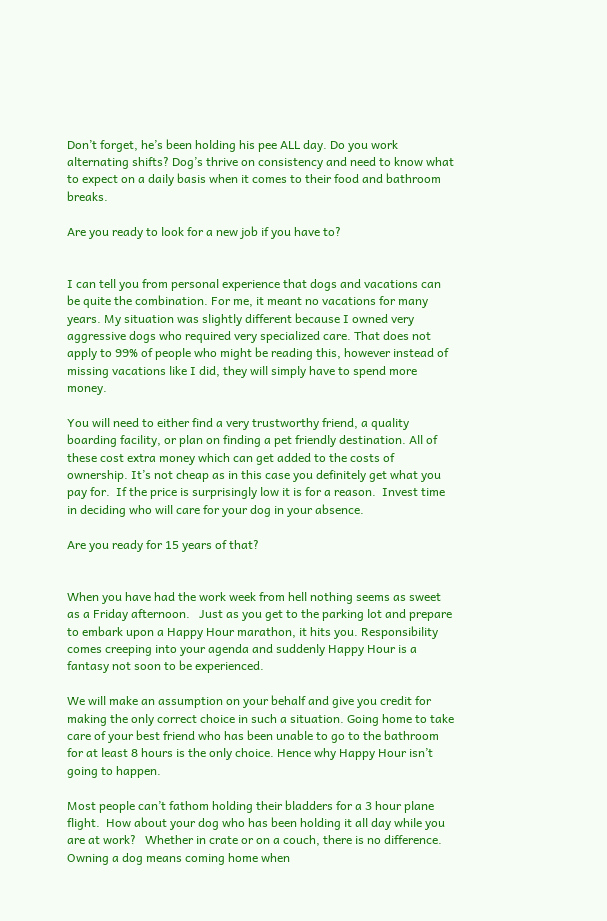Don’t forget, he’s been holding his pee ALL day. Do you work alternating shifts? Dog’s thrive on consistency and need to know what to expect on a daily basis when it comes to their food and bathroom breaks.

Are you ready to look for a new job if you have to?


I can tell you from personal experience that dogs and vacations can be quite the combination. For me, it meant no vacations for many years. My situation was slightly different because I owned very aggressive dogs who required very specialized care. That does not apply to 99% of people who might be reading this, however instead of missing vacations like I did, they will simply have to spend more money.

You will need to either find a very trustworthy friend, a quality boarding facility, or plan on finding a pet friendly destination. All of these cost extra money which can get added to the costs of ownership. It’s not cheap as in this case you definitely get what you pay for.  If the price is surprisingly low it is for a reason.  Invest time in deciding who will care for your dog in your absence.

Are you ready for 15 years of that?


When you have had the work week from hell nothing seems as sweet as a Friday afternoon.   Just as you get to the parking lot and prepare to embark upon a Happy Hour marathon, it hits you. Responsibility comes creeping into your agenda and suddenly Happy Hour is a fantasy not soon to be experienced.

We will make an assumption on your behalf and give you credit for making the only correct choice in such a situation. Going home to take care of your best friend who has been unable to go to the bathroom for at least 8 hours is the only choice. Hence why Happy Hour isn’t going to happen.

Most people can’t fathom holding their bladders for a 3 hour plane flight.  How about your dog who has been holding it all day while you are at work?   Whether in crate or on a couch, there is no difference. Owning a dog means coming home when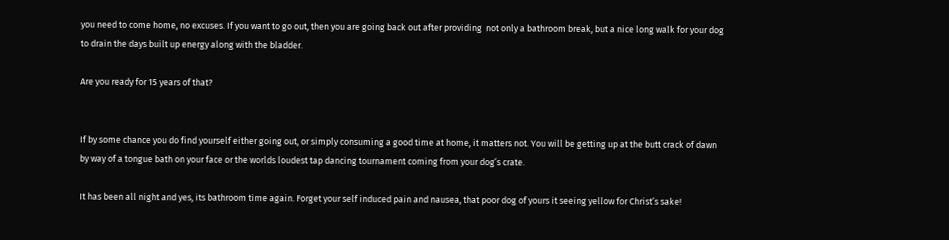you need to come home, no excuses. If you want to go out, then you are going back out after providing  not only a bathroom break, but a nice long walk for your dog to drain the days built up energy along with the bladder.

Are you ready for 15 years of that?


If by some chance you do find yourself either going out, or simply consuming a good time at home, it matters not. You will be getting up at the butt crack of dawn by way of a tongue bath on your face or the worlds loudest tap dancing tournament coming from your dog’s crate.

It has been all night and yes, its bathroom time again. Forget your self induced pain and nausea, that poor dog of yours it seeing yellow for Christ’s sake!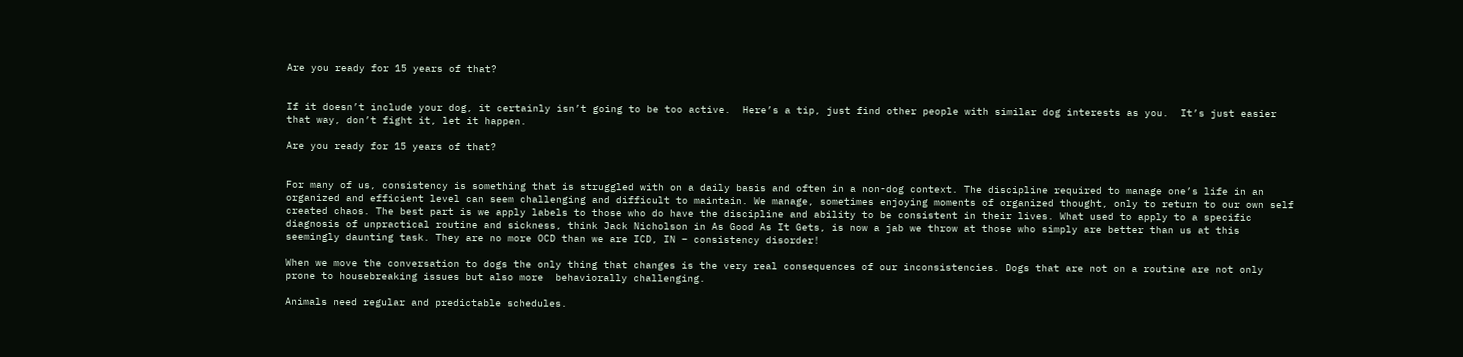Are you ready for 15 years of that?


If it doesn’t include your dog, it certainly isn’t going to be too active.  Here’s a tip, just find other people with similar dog interests as you.  It’s just easier that way, don’t fight it, let it happen.

Are you ready for 15 years of that?


For many of us, consistency is something that is struggled with on a daily basis and often in a non-dog context. The discipline required to manage one’s life in an organized and efficient level can seem challenging and difficult to maintain. We manage, sometimes enjoying moments of organized thought, only to return to our own self created chaos. The best part is we apply labels to those who do have the discipline and ability to be consistent in their lives. What used to apply to a specific diagnosis of unpractical routine and sickness, think Jack Nicholson in As Good As It Gets, is now a jab we throw at those who simply are better than us at this seemingly daunting task. They are no more OCD than we are ICD, IN – consistency disorder!

When we move the conversation to dogs the only thing that changes is the very real consequences of our inconsistencies. Dogs that are not on a routine are not only prone to housebreaking issues but also more  behaviorally challenging.

Animals need regular and predictable schedules.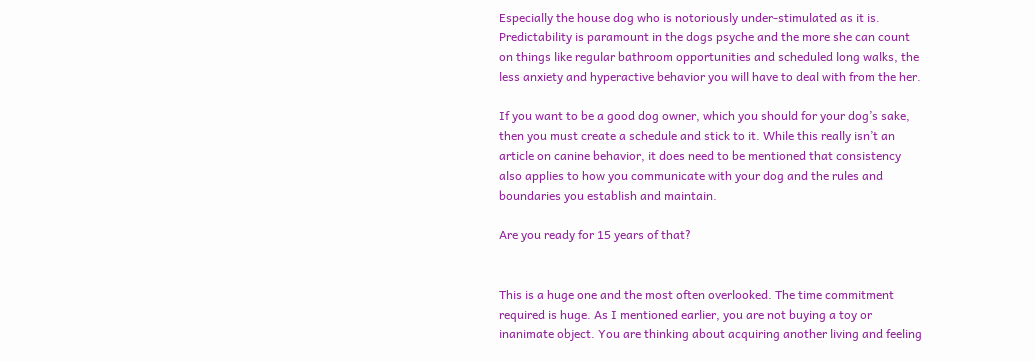Especially the house dog who is notoriously under-stimulated as it is. Predictability is paramount in the dogs psyche and the more she can count on things like regular bathroom opportunities and scheduled long walks, the less anxiety and hyperactive behavior you will have to deal with from the her.

If you want to be a good dog owner, which you should for your dog’s sake, then you must create a schedule and stick to it. While this really isn’t an article on canine behavior, it does need to be mentioned that consistency also applies to how you communicate with your dog and the rules and boundaries you establish and maintain.

Are you ready for 15 years of that?


This is a huge one and the most often overlooked. The time commitment required is huge. As I mentioned earlier, you are not buying a toy or inanimate object. You are thinking about acquiring another living and feeling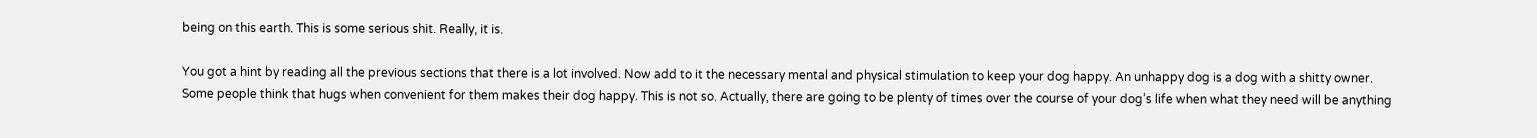being on this earth. This is some serious shit. Really, it is.

You got a hint by reading all the previous sections that there is a lot involved. Now add to it the necessary mental and physical stimulation to keep your dog happy. An unhappy dog is a dog with a shitty owner. Some people think that hugs when convenient for them makes their dog happy. This is not so. Actually, there are going to be plenty of times over the course of your dog’s life when what they need will be anything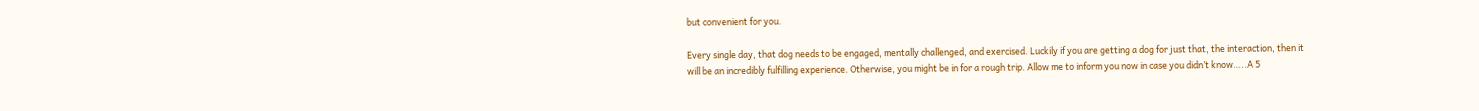but convenient for you.

Every single day, that dog needs to be engaged, mentally challenged, and exercised. Luckily if you are getting a dog for just that, the interaction, then it will be an incredibly fulfilling experience. Otherwise, you might be in for a rough trip. Allow me to inform you now in case you didn’t know…..A 5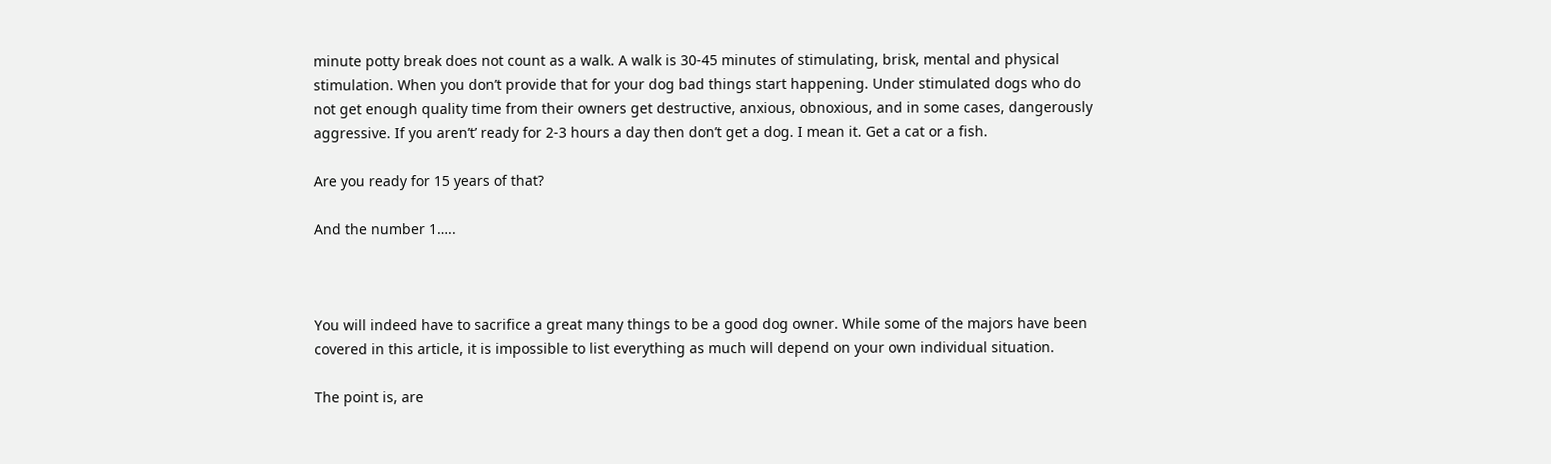minute potty break does not count as a walk. A walk is 30-45 minutes of stimulating, brisk, mental and physical stimulation. When you don’t provide that for your dog bad things start happening. Under stimulated dogs who do not get enough quality time from their owners get destructive, anxious, obnoxious, and in some cases, dangerously aggressive. If you aren’t’ ready for 2-3 hours a day then don’t get a dog. I mean it. Get a cat or a fish.

Are you ready for 15 years of that?

And the number 1…..



You will indeed have to sacrifice a great many things to be a good dog owner. While some of the majors have been covered in this article, it is impossible to list everything as much will depend on your own individual situation.

The point is, are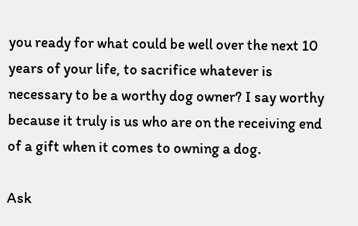you ready for what could be well over the next 10 years of your life, to sacrifice whatever is necessary to be a worthy dog owner? I say worthy because it truly is us who are on the receiving end of a gift when it comes to owning a dog.

Ask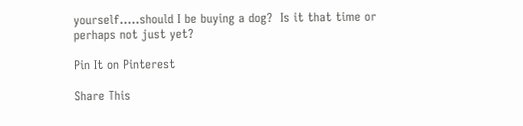yourself…..should I be buying a dog?  Is it that time or perhaps not just yet?

Pin It on Pinterest

Share This